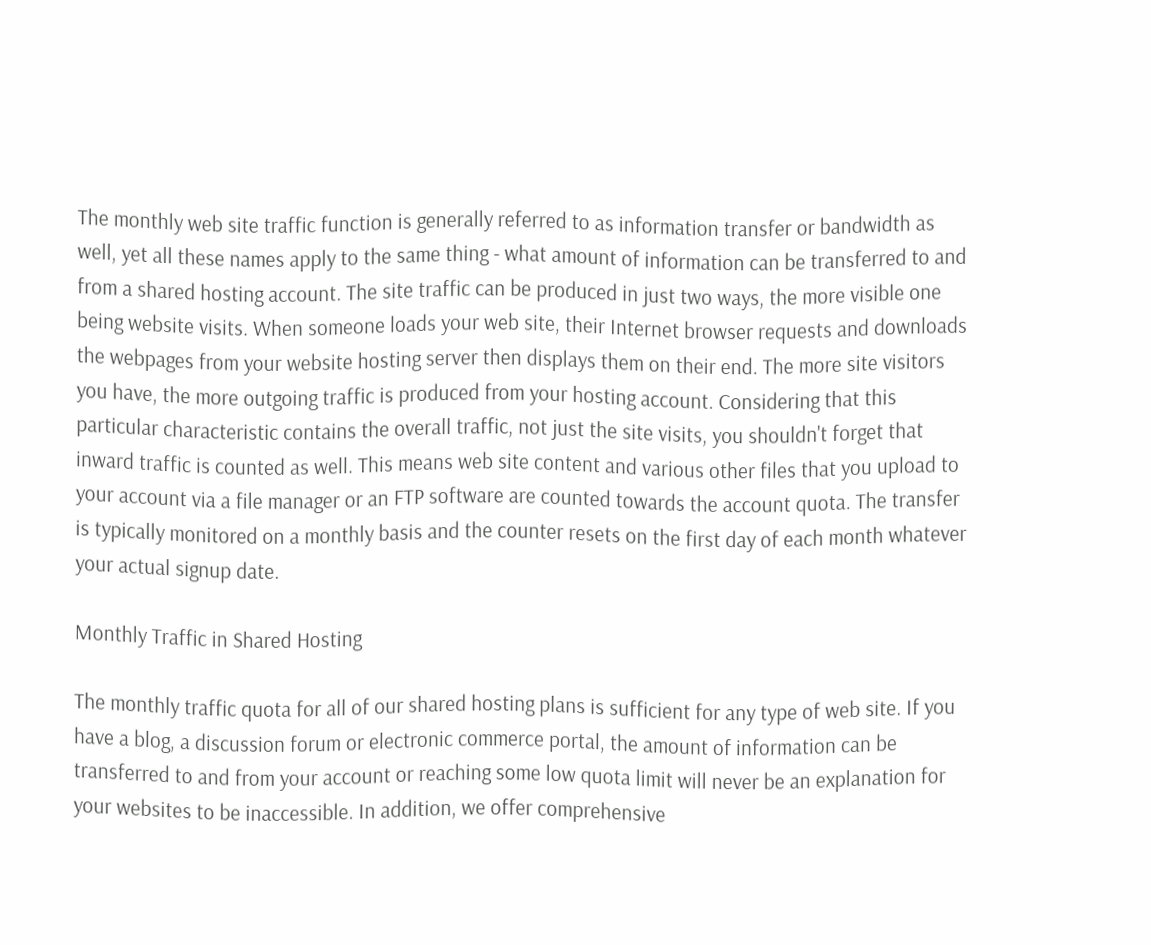The monthly web site traffic function is generally referred to as information transfer or bandwidth as well, yet all these names apply to the same thing - what amount of information can be transferred to and from a shared hosting account. The site traffic can be produced in just two ways, the more visible one being website visits. When someone loads your web site, their Internet browser requests and downloads the webpages from your website hosting server then displays them on their end. The more site visitors you have, the more outgoing traffic is produced from your hosting account. Considering that this particular characteristic contains the overall traffic, not just the site visits, you shouldn't forget that inward traffic is counted as well. This means web site content and various other files that you upload to your account via a file manager or an FTP software are counted towards the account quota. The transfer is typically monitored on a monthly basis and the counter resets on the first day of each month whatever your actual signup date.

Monthly Traffic in Shared Hosting

The monthly traffic quota for all of our shared hosting plans is sufficient for any type of web site. If you have a blog, a discussion forum or electronic commerce portal, the amount of information can be transferred to and from your account or reaching some low quota limit will never be an explanation for your websites to be inaccessible. In addition, we offer comprehensive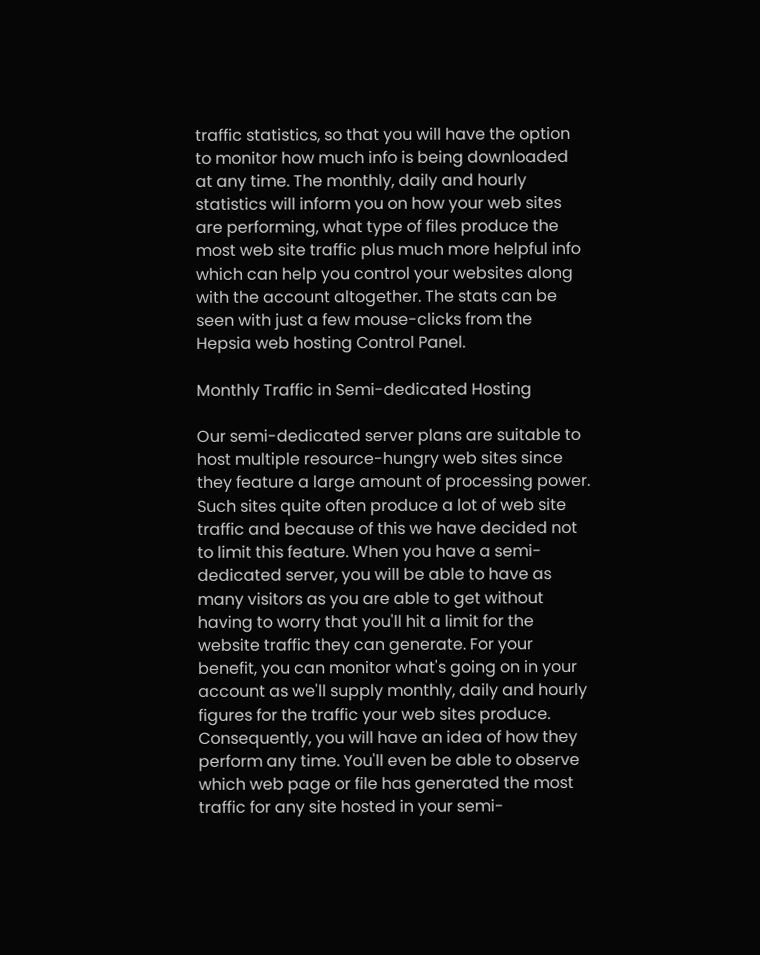traffic statistics, so that you will have the option to monitor how much info is being downloaded at any time. The monthly, daily and hourly statistics will inform you on how your web sites are performing, what type of files produce the most web site traffic plus much more helpful info which can help you control your websites along with the account altogether. The stats can be seen with just a few mouse-clicks from the Hepsia web hosting Control Panel.

Monthly Traffic in Semi-dedicated Hosting

Our semi-dedicated server plans are suitable to host multiple resource-hungry web sites since they feature a large amount of processing power. Such sites quite often produce a lot of web site traffic and because of this we have decided not to limit this feature. When you have a semi-dedicated server, you will be able to have as many visitors as you are able to get without having to worry that you'll hit a limit for the website traffic they can generate. For your benefit, you can monitor what's going on in your account as we'll supply monthly, daily and hourly figures for the traffic your web sites produce. Consequently, you will have an idea of how they perform any time. You'll even be able to observe which web page or file has generated the most traffic for any site hosted in your semi-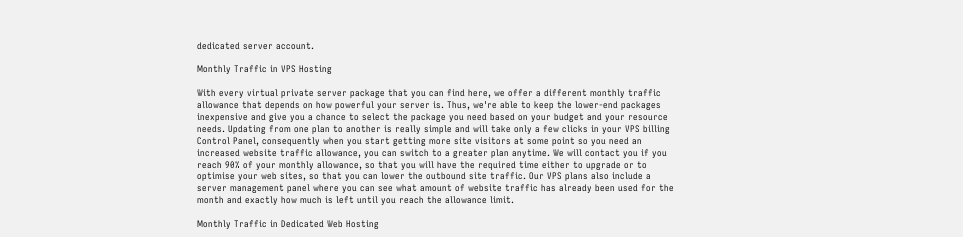dedicated server account.

Monthly Traffic in VPS Hosting

With every virtual private server package that you can find here, we offer a different monthly traffic allowance that depends on how powerful your server is. Thus, we're able to keep the lower-end packages inexpensive and give you a chance to select the package you need based on your budget and your resource needs. Updating from one plan to another is really simple and will take only a few clicks in your VPS billing Control Panel, consequently when you start getting more site visitors at some point so you need an increased website traffic allowance, you can switch to a greater plan anytime. We will contact you if you reach 90% of your monthly allowance, so that you will have the required time either to upgrade or to optimise your web sites, so that you can lower the outbound site traffic. Our VPS plans also include a server management panel where you can see what amount of website traffic has already been used for the month and exactly how much is left until you reach the allowance limit.

Monthly Traffic in Dedicated Web Hosting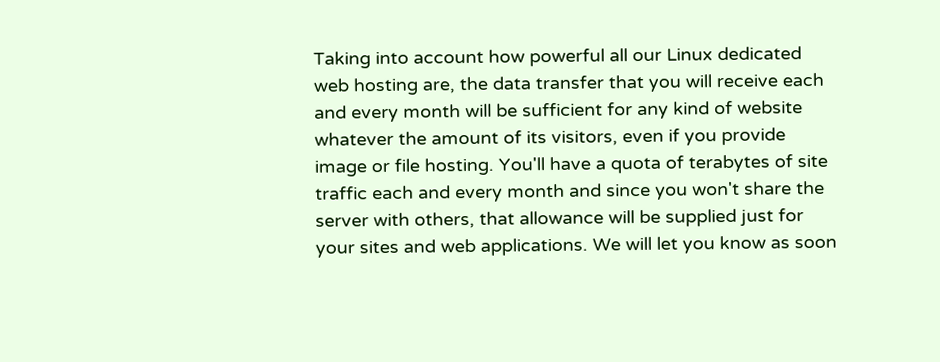Taking into account how powerful all our Linux dedicated web hosting are, the data transfer that you will receive each and every month will be sufficient for any kind of website whatever the amount of its visitors, even if you provide image or file hosting. You'll have a quota of terabytes of site traffic each and every month and since you won't share the server with others, that allowance will be supplied just for your sites and web applications. We will let you know as soon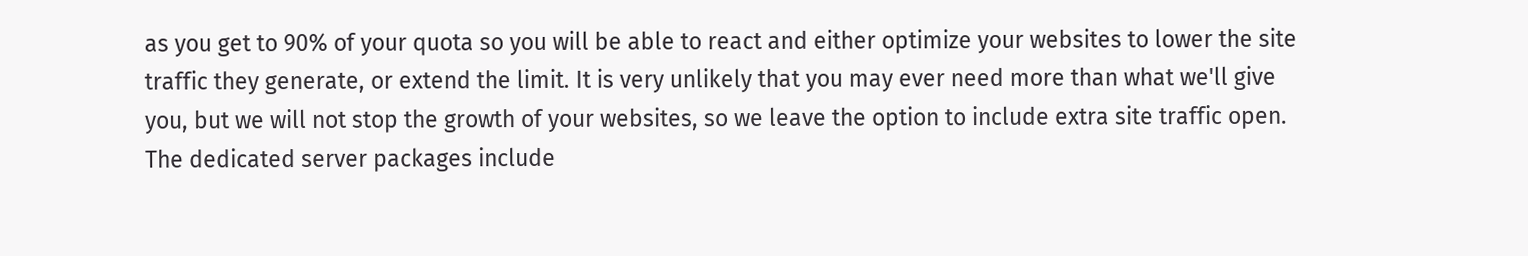as you get to 90% of your quota so you will be able to react and either optimize your websites to lower the site traffic they generate, or extend the limit. It is very unlikely that you may ever need more than what we'll give you, but we will not stop the growth of your websites, so we leave the option to include extra site traffic open. The dedicated server packages include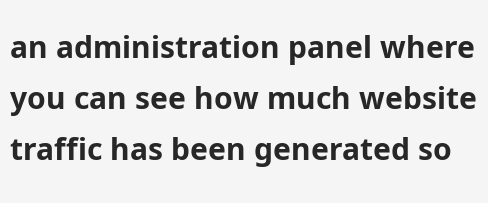an administration panel where you can see how much website traffic has been generated so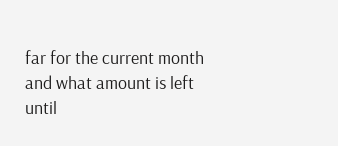far for the current month and what amount is left until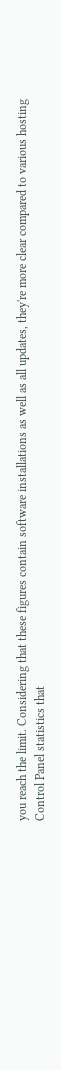you reach the limit. Considering that these figures contain software installations as well as all updates, they're more clear compared to various hosting Control Panel statistics that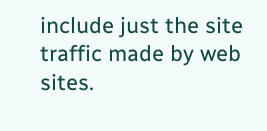include just the site traffic made by web sites.